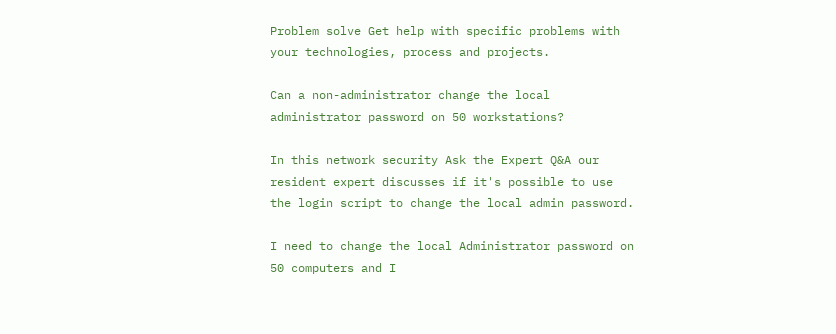Problem solve Get help with specific problems with your technologies, process and projects.

Can a non-administrator change the local administrator password on 50 workstations?

In this network security Ask the Expert Q&A our resident expert discusses if it's possible to use the login script to change the local admin password.

I need to change the local Administrator password on 50 computers and I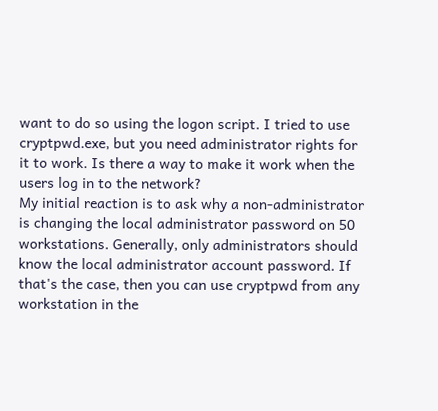want to do so using the logon script. I tried to use cryptpwd.exe, but you need administrator rights for it to work. Is there a way to make it work when the users log in to the network?
My initial reaction is to ask why a non-administrator is changing the local administrator password on 50 workstations. Generally, only administrators should know the local administrator account password. If that's the case, then you can use cryptpwd from any workstation in the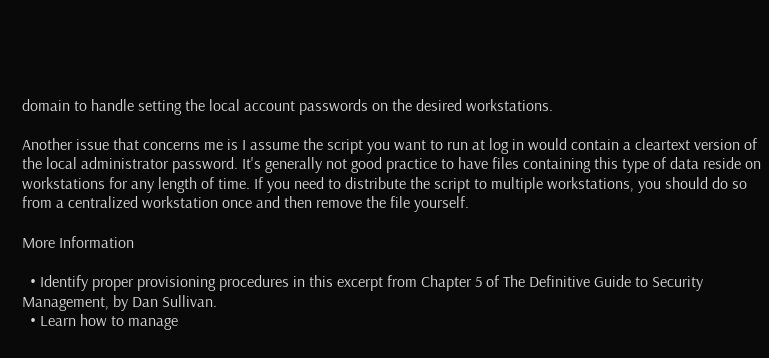domain to handle setting the local account passwords on the desired workstations.

Another issue that concerns me is I assume the script you want to run at log in would contain a cleartext version of the local administrator password. It's generally not good practice to have files containing this type of data reside on workstations for any length of time. If you need to distribute the script to multiple workstations, you should do so from a centralized workstation once and then remove the file yourself.

More Information

  • Identify proper provisioning procedures in this excerpt from Chapter 5 of The Definitive Guide to Security Management, by Dan Sullivan.
  • Learn how to manage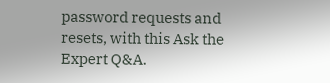password requests and resets, with this Ask the Expert Q&A.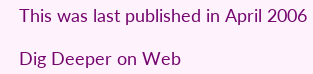This was last published in April 2006

Dig Deeper on Web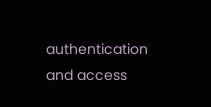authentication and access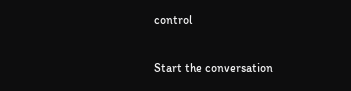control

Start the conversation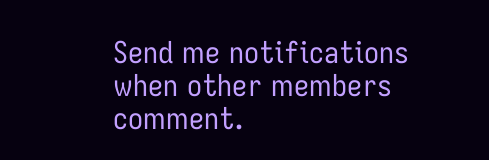Send me notifications when other members comment.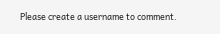Please create a username to comment.